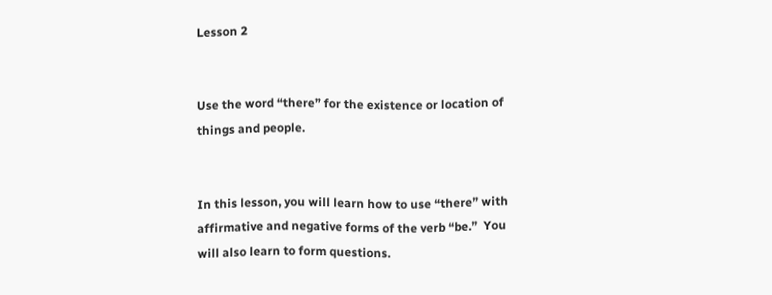Lesson 2


Use the word “there” for the existence or location of things and people.


In this lesson, you will learn how to use “there” with affirmative and negative forms of the verb “be.”  You will also learn to form questions.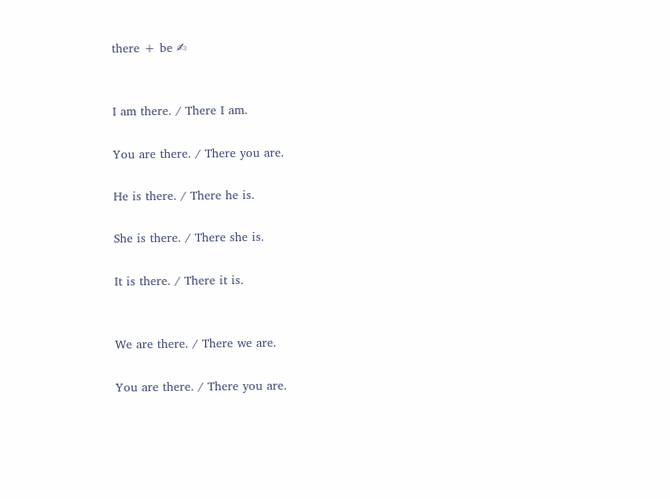there + be ✍


I am there. / There I am.

You are there. / There you are.

He is there. / There he is.

She is there. / There she is.

It is there. / There it is.


We are there. / There we are.

You are there. / There you are.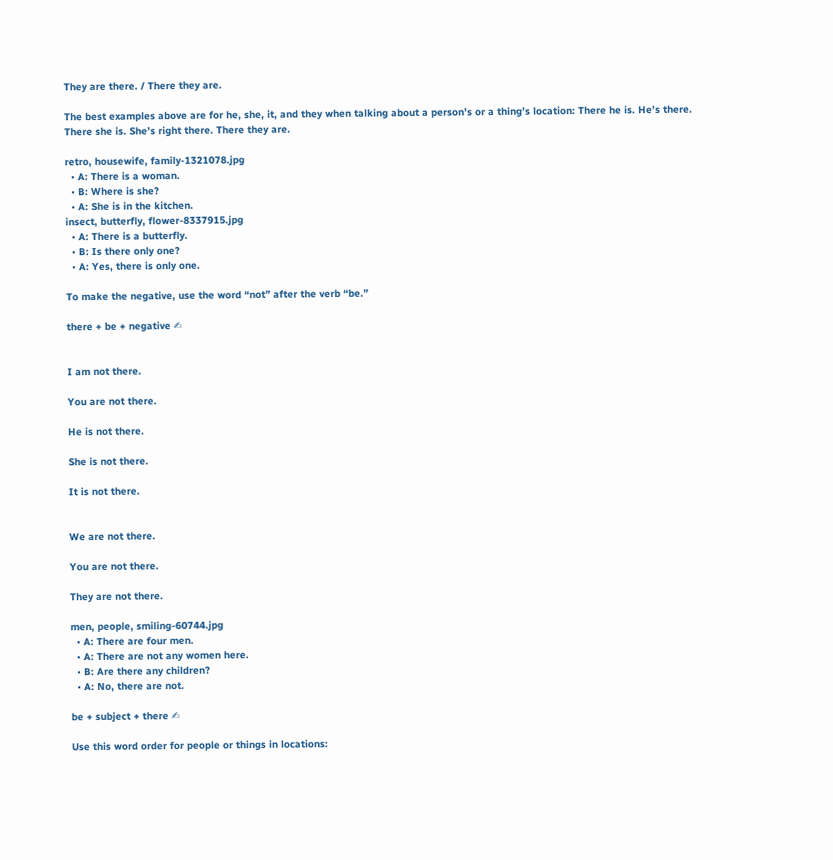They are there. / There they are.

The best examples above are for he, she, it, and they when talking about a person’s or a thing’s location: There he is. He’s there. There she is. She’s right there. There they are.

retro, housewife, family-1321078.jpg
  • A: There is a woman.
  • B: Where is she?
  • A: She is in the kitchen.
insect, butterfly, flower-8337915.jpg
  • A: There is a butterfly.
  • B: Is there only one?
  • A: Yes, there is only one.

To make the negative, use the word “not” after the verb “be.”

there + be + negative ✍


I am not there.

You are not there.

He is not there.

She is not there.

It is not there.


We are not there.

You are not there.

They are not there.

men, people, smiling-60744.jpg
  • A: There are four men.
  • A: There are not any women here.
  • B: Are there any children?
  • A: No, there are not.

be + subject + there ✍

Use this word order for people or things in locations: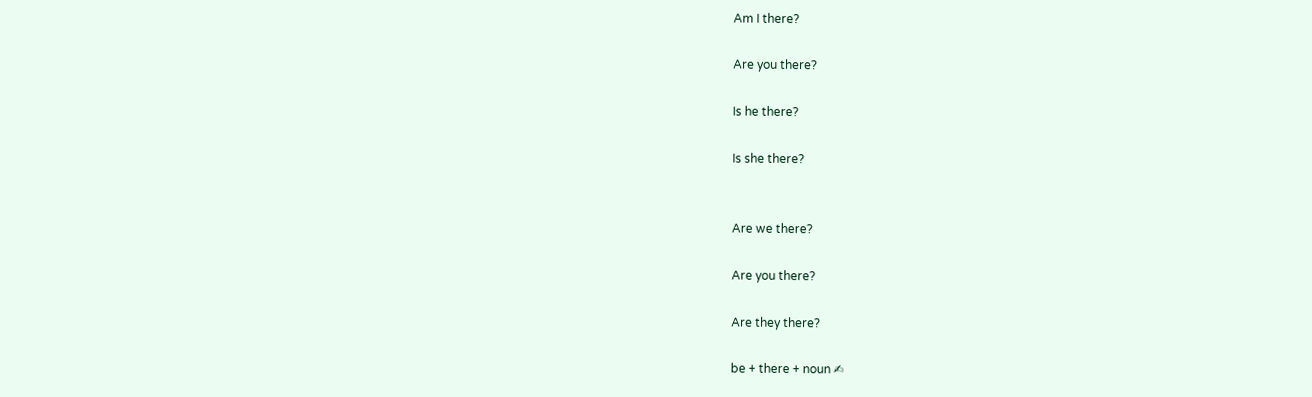Am I there?

Are you there?

Is he there?

Is she there?


Are we there?

Are you there?

Are they there?

be + there + noun ✍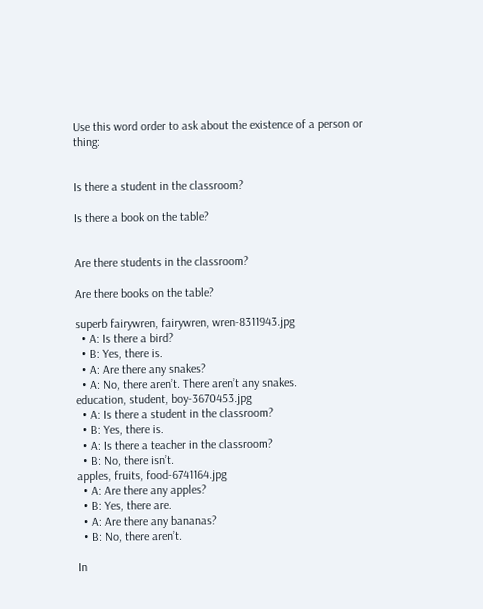Use this word order to ask about the existence of a person or thing:


Is there a student in the classroom?

Is there a book on the table?


Are there students in the classroom?

Are there books on the table?

superb fairywren, fairywren, wren-8311943.jpg
  • A: Is there a bird?
  • B: Yes, there is.
  • A: Are there any snakes?
  • A: No, there aren’t. There aren’t any snakes.
education, student, boy-3670453.jpg
  • A: Is there a student in the classroom?
  • B: Yes, there is.
  • A: Is there a teacher in the classroom?
  • B: No, there isn’t.
apples, fruits, food-6741164.jpg
  • A: Are there any apples?
  • B: Yes, there are.
  • A: Are there any bananas?
  • B: No, there aren’t.

In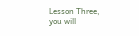Lesson Three, you will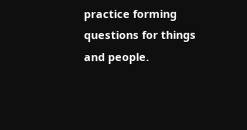practice forming questions for things and people.